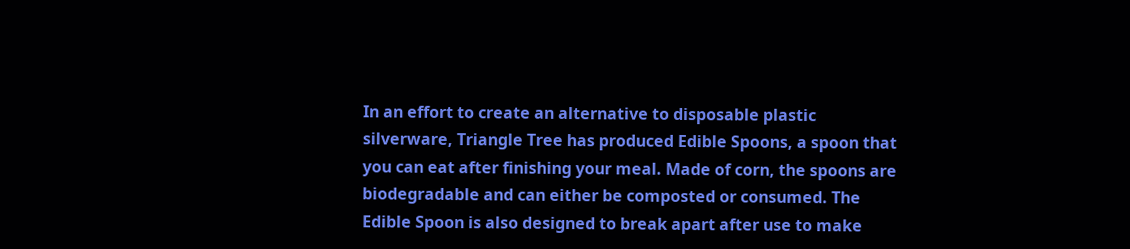In an effort to create an alternative to disposable plastic silverware, Triangle Tree has produced Edible Spoons, a spoon that you can eat after finishing your meal. Made of corn, the spoons are biodegradable and can either be composted or consumed. The Edible Spoon is also designed to break apart after use to make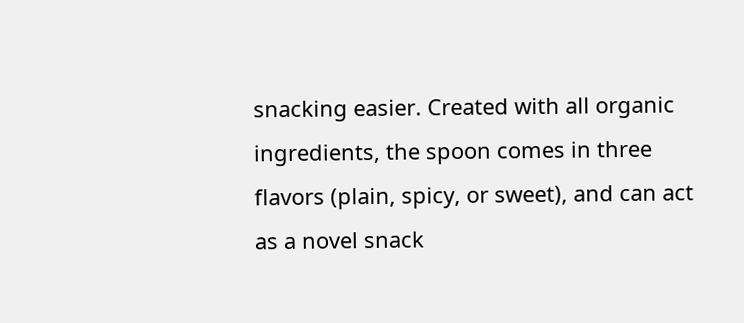snacking easier. Created with all organic ingredients, the spoon comes in three flavors (plain, spicy, or sweet), and can act as a novel snack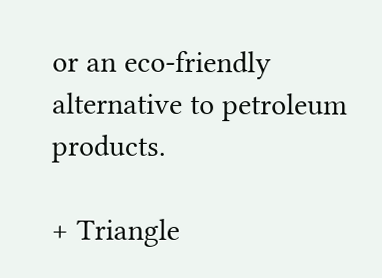or an eco-friendly alternative to petroleum products.

+ Triangle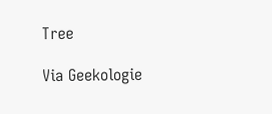Tree

Via Geekologie